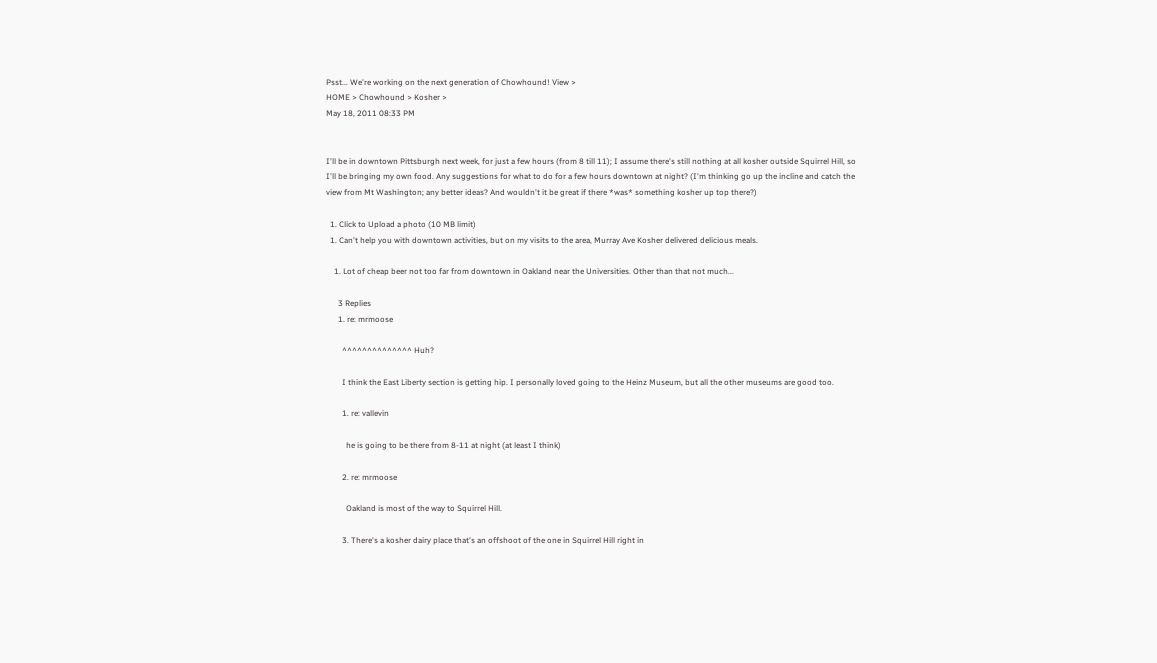Psst... We're working on the next generation of Chowhound! View >
HOME > Chowhound > Kosher >
May 18, 2011 08:33 PM


I'll be in downtown Pittsburgh next week, for just a few hours (from 8 till 11); I assume there's still nothing at all kosher outside Squirrel Hill, so I'll be bringing my own food. Any suggestions for what to do for a few hours downtown at night? (I'm thinking go up the incline and catch the view from Mt Washington; any better ideas? And wouldn't it be great if there *was* something kosher up top there?)

  1. Click to Upload a photo (10 MB limit)
  1. Can't help you with downtown activities, but on my visits to the area, Murray Ave Kosher delivered delicious meals.

    1. Lot of cheap beer not too far from downtown in Oakland near the Universities. Other than that not much...

      3 Replies
      1. re: mrmoose

        ^^^^^^^^^^^^^^ Huh?

        I think the East Liberty section is getting hip. I personally loved going to the Heinz Museum, but all the other museums are good too.

        1. re: vallevin

          he is going to be there from 8-11 at night (at least I think)

        2. re: mrmoose

          Oakland is most of the way to Squirrel Hill.

        3. There's a kosher dairy place that's an offshoot of the one in Squirrel Hill right in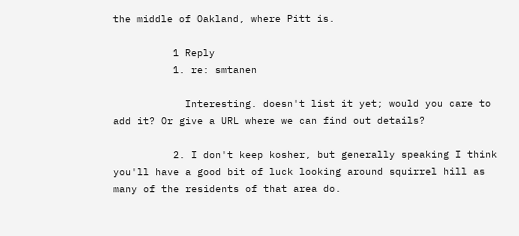the middle of Oakland, where Pitt is.

          1 Reply
          1. re: smtanen

            Interesting. doesn't list it yet; would you care to add it? Or give a URL where we can find out details?

          2. I don't keep kosher, but generally speaking I think you'll have a good bit of luck looking around squirrel hill as many of the residents of that area do.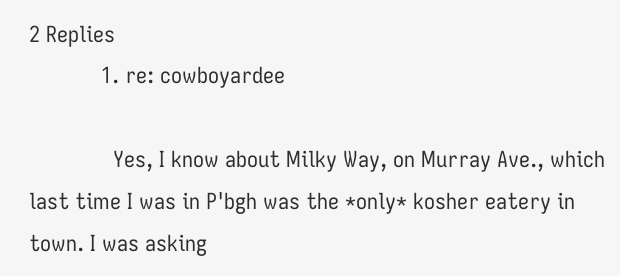2 Replies
            1. re: cowboyardee

              Yes, I know about Milky Way, on Murray Ave., which last time I was in P'bgh was the *only* kosher eatery in town. I was asking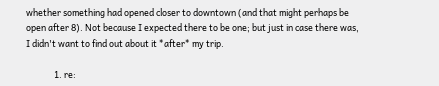whether something had opened closer to downtown (and that might perhaps be open after 8). Not because I expected there to be one; but just in case there was, I didn't want to find out about it *after* my trip.

              1. re: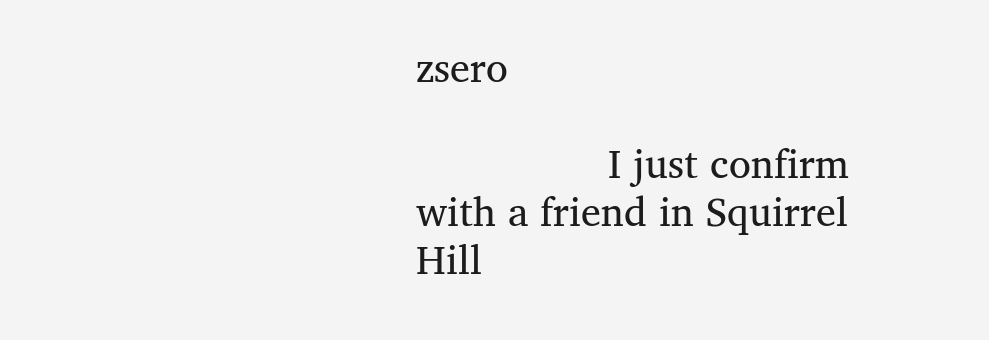zsero

                I just confirm with a friend in Squirrel Hill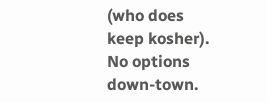(who does keep kosher). No options down-town.